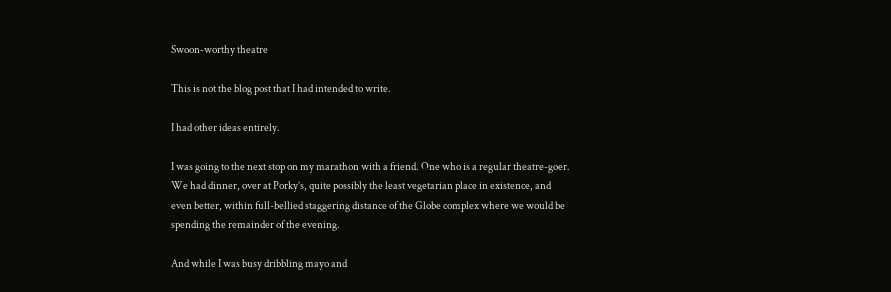Swoon-worthy theatre

This is not the blog post that I had intended to write.

I had other ideas entirely.

I was going to the next stop on my marathon with a friend. One who is a regular theatre-goer. We had dinner, over at Porky’s, quite possibly the least vegetarian place in existence, and even better, within full-bellied staggering distance of the Globe complex where we would be spending the remainder of the evening.

And while I was busy dribbling mayo and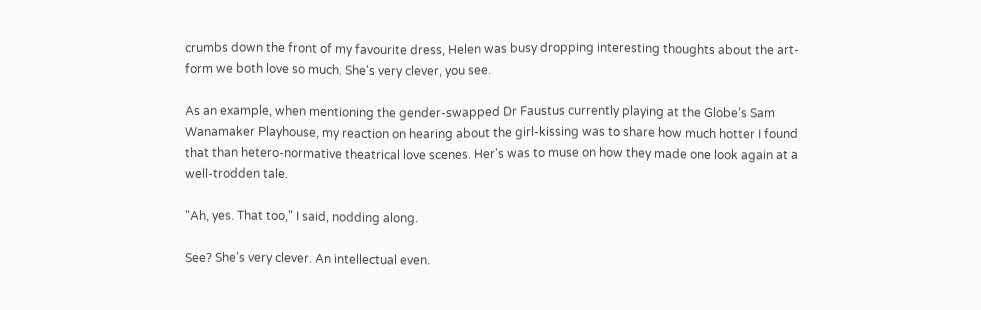crumbs down the front of my favourite dress, Helen was busy dropping interesting thoughts about the art-form we both love so much. She's very clever, you see.

As an example, when mentioning the gender-swapped Dr Faustus currently playing at the Globe’s Sam Wanamaker Playhouse, my reaction on hearing about the girl-kissing was to share how much hotter I found that than hetero-normative theatrical love scenes. Her's was to muse on how they made one look again at a well-trodden tale.

"Ah, yes. That too," I said, nodding along.

See? She’s very clever. An intellectual even.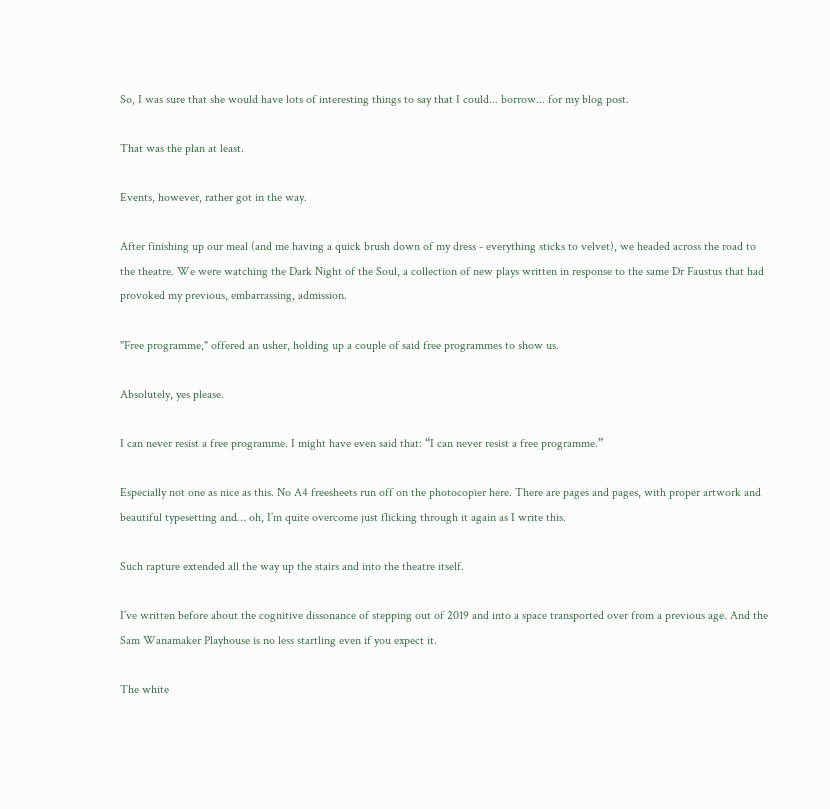So, I was sure that she would have lots of interesting things to say that I could... borrow... for my blog post.

That was the plan at least.

Events, however, rather got in the way.

After finishing up our meal (and me having a quick brush down of my dress - everything sticks to velvet), we headed across the road to the theatre. We were watching the Dark Night of the Soul, a collection of new plays written in response to the same Dr Faustus that had provoked my previous, embarrassing, admission.

"Free programme," offered an usher, holding up a couple of said free programmes to show us.

Absolutely, yes please.

I can never resist a free programme. I might have even said that: “I can never resist a free programme.”

Especially not one as nice as this. No A4 freesheets run off on the photocopier here. There are pages and pages, with proper artwork and beautiful typesetting and… oh, I’m quite overcome just flicking through it again as I write this.

Such rapture extended all the way up the stairs and into the theatre itself.

I’ve written before about the cognitive dissonance of stepping out of 2019 and into a space transported over from a previous age. And the Sam Wanamaker Playhouse is no less startling even if you expect it.

The white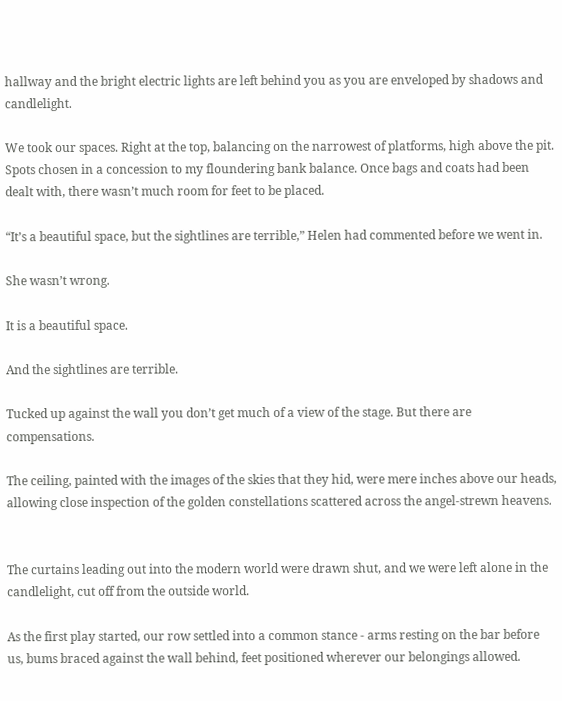hallway and the bright electric lights are left behind you as you are enveloped by shadows and candlelight.

We took our spaces. Right at the top, balancing on the narrowest of platforms, high above the pit. Spots chosen in a concession to my floundering bank balance. Once bags and coats had been dealt with, there wasn’t much room for feet to be placed.

“It’s a beautiful space, but the sightlines are terrible,” Helen had commented before we went in.

She wasn’t wrong.

It is a beautiful space.

And the sightlines are terrible.

Tucked up against the wall you don’t get much of a view of the stage. But there are compensations.

The ceiling, painted with the images of the skies that they hid, were mere inches above our heads, allowing close inspection of the golden constellations scattered across the angel-strewn heavens.


The curtains leading out into the modern world were drawn shut, and we were left alone in the candlelight, cut off from the outside world.

As the first play started, our row settled into a common stance - arms resting on the bar before us, bums braced against the wall behind, feet positioned wherever our belongings allowed.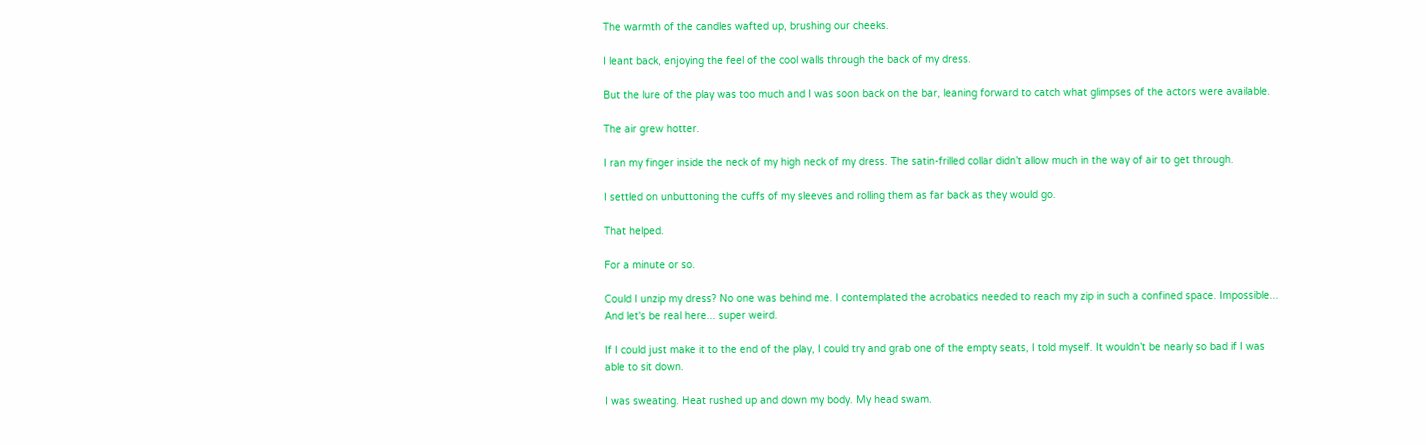The warmth of the candles wafted up, brushing our cheeks.

I leant back, enjoying the feel of the cool walls through the back of my dress.

But the lure of the play was too much and I was soon back on the bar, leaning forward to catch what glimpses of the actors were available.

The air grew hotter.

I ran my finger inside the neck of my high neck of my dress. The satin-frilled collar didn’t allow much in the way of air to get through.

I settled on unbuttoning the cuffs of my sleeves and rolling them as far back as they would go.

That helped.

For a minute or so.

Could I unzip my dress? No one was behind me. I contemplated the acrobatics needed to reach my zip in such a confined space. Impossible... And let's be real here... super weird.

If I could just make it to the end of the play, I could try and grab one of the empty seats, I told myself. It wouldn’t be nearly so bad if I was able to sit down.

I was sweating. Heat rushed up and down my body. My head swam.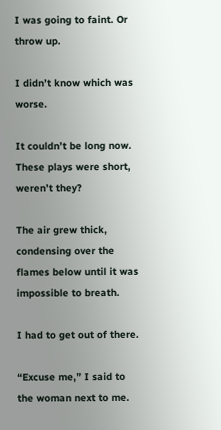I was going to faint. Or throw up.

I didn’t know which was worse.

It couldn’t be long now. These plays were short, weren’t they?

The air grew thick, condensing over the flames below until it was impossible to breath.

I had to get out of there.

“Excuse me,” I said to the woman next to me.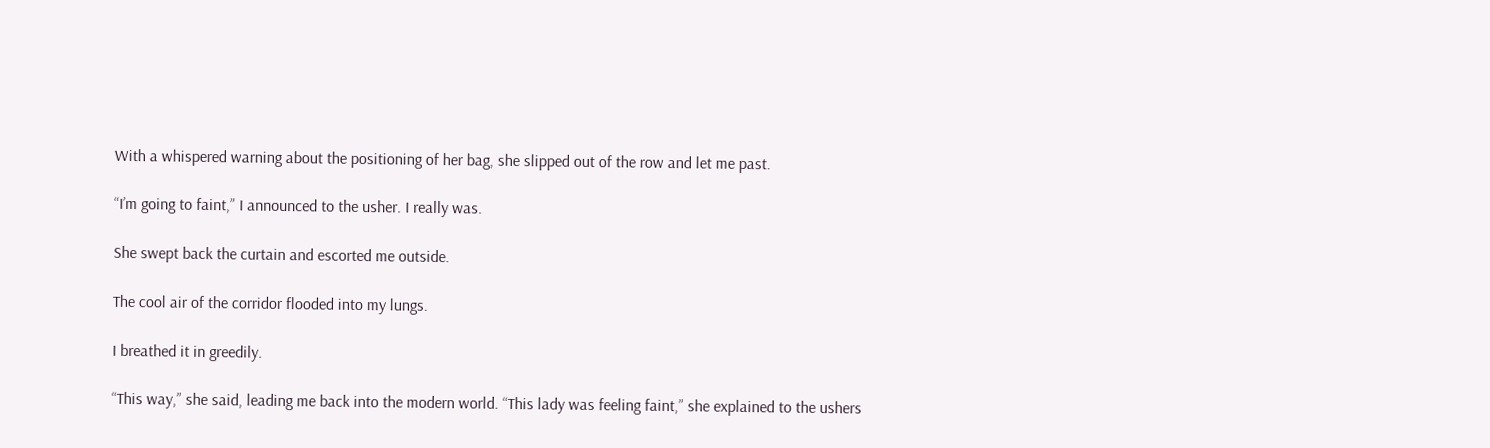With a whispered warning about the positioning of her bag, she slipped out of the row and let me past.

“I’m going to faint,” I announced to the usher. I really was.

She swept back the curtain and escorted me outside.

The cool air of the corridor flooded into my lungs.

I breathed it in greedily.

“This way,” she said, leading me back into the modern world. “This lady was feeling faint,” she explained to the ushers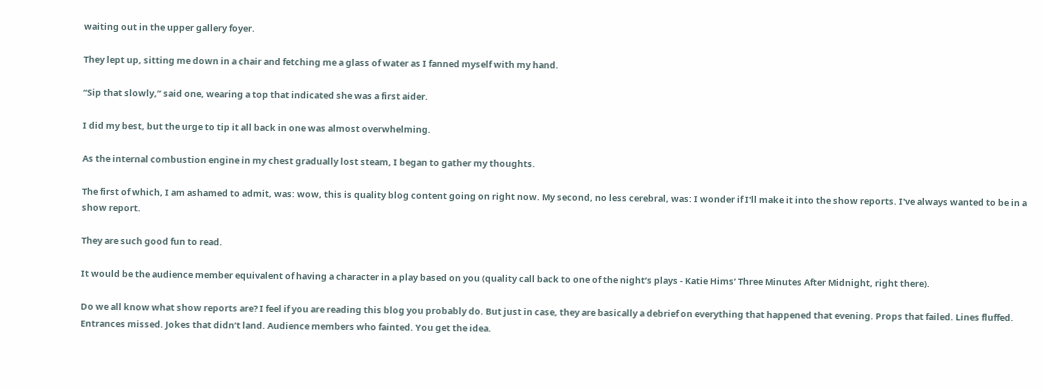waiting out in the upper gallery foyer.

They lept up, sitting me down in a chair and fetching me a glass of water as I fanned myself with my hand.

“Sip that slowly,” said one, wearing a top that indicated she was a first aider.

I did my best, but the urge to tip it all back in one was almost overwhelming.

As the internal combustion engine in my chest gradually lost steam, I began to gather my thoughts.

The first of which, I am ashamed to admit, was: wow, this is quality blog content going on right now. My second, no less cerebral, was: I wonder if I'll make it into the show reports. I've always wanted to be in a show report.

They are such good fun to read.

It would be the audience member equivalent of having a character in a play based on you (quality call back to one of the night’s plays - Katie Hims’ Three Minutes After Midnight, right there).

Do we all know what show reports are? I feel if you are reading this blog you probably do. But just in case, they are basically a debrief on everything that happened that evening. Props that failed. Lines fluffed. Entrances missed. Jokes that didn’t land. Audience members who fainted. You get the idea.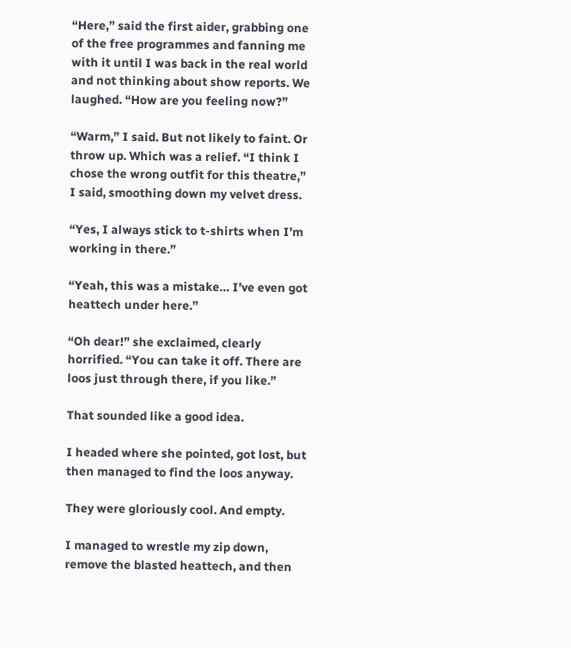“Here,” said the first aider, grabbing one of the free programmes and fanning me with it until I was back in the real world and not thinking about show reports. We laughed. “How are you feeling now?”

“Warm,” I said. But not likely to faint. Or throw up. Which was a relief. “I think I chose the wrong outfit for this theatre,” I said, smoothing down my velvet dress.

“Yes, I always stick to t-shirts when I’m working in there.”

“Yeah, this was a mistake… I’ve even got heattech under here.”

“Oh dear!” she exclaimed, clearly horrified. “You can take it off. There are loos just through there, if you like.”

That sounded like a good idea.

I headed where she pointed, got lost, but then managed to find the loos anyway.

They were gloriously cool. And empty.

I managed to wrestle my zip down, remove the blasted heattech, and then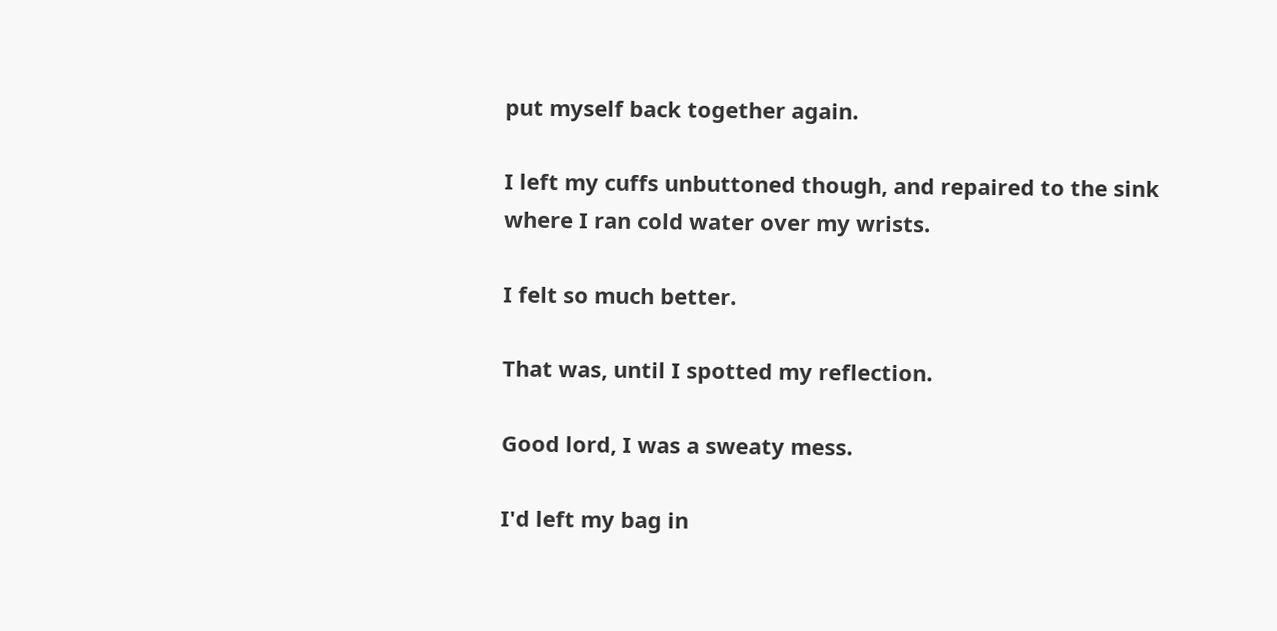put myself back together again.

I left my cuffs unbuttoned though, and repaired to the sink where I ran cold water over my wrists.

I felt so much better.

That was, until I spotted my reflection.

Good lord, I was a sweaty mess.

I'd left my bag in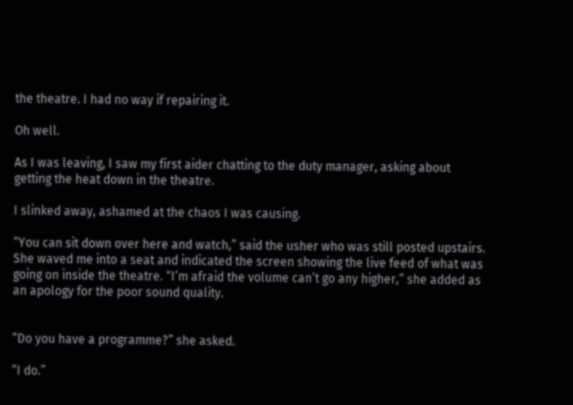the theatre. I had no way if repairing it.

Oh well.

As I was leaving, I saw my first aider chatting to the duty manager, asking about getting the heat down in the theatre.

I slinked away, ashamed at the chaos I was causing.

“You can sit down over here and watch,” said the usher who was still posted upstairs. She waved me into a seat and indicated the screen showing the live feed of what was going on inside the theatre. “I’m afraid the volume can’t go any higher,” she added as an apology for the poor sound quality.


“Do you have a programme?” she asked.

“I do.”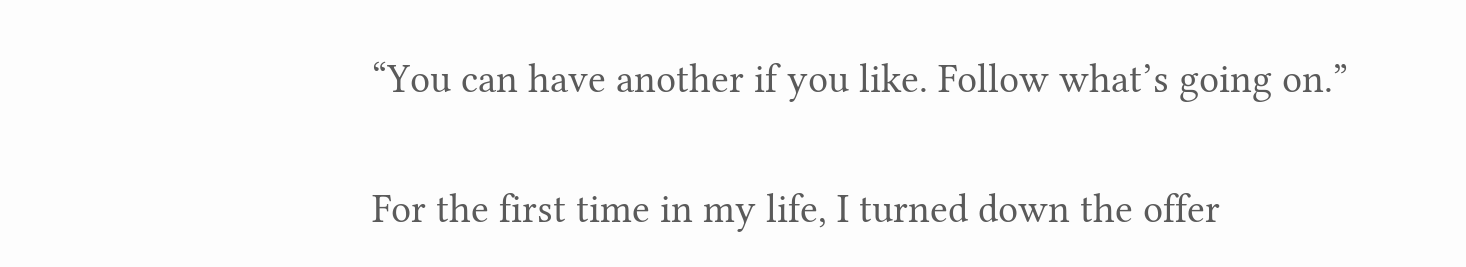“You can have another if you like. Follow what’s going on.”

For the first time in my life, I turned down the offer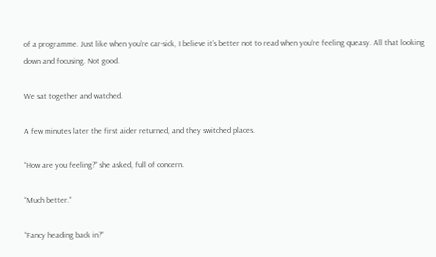of a programme. Just like when you’re car-sick, I believe it’s better not to read when you’re feeling queasy. All that looking down and focusing. Not good.

We sat together and watched.

A few minutes later the first aider returned, and they switched places.

“How are you feeling?” she asked, full of concern.

“Much better.”

“Fancy heading back in?”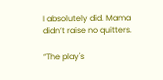I absolutely did. Mama didn’t raise no quitters.

“The play's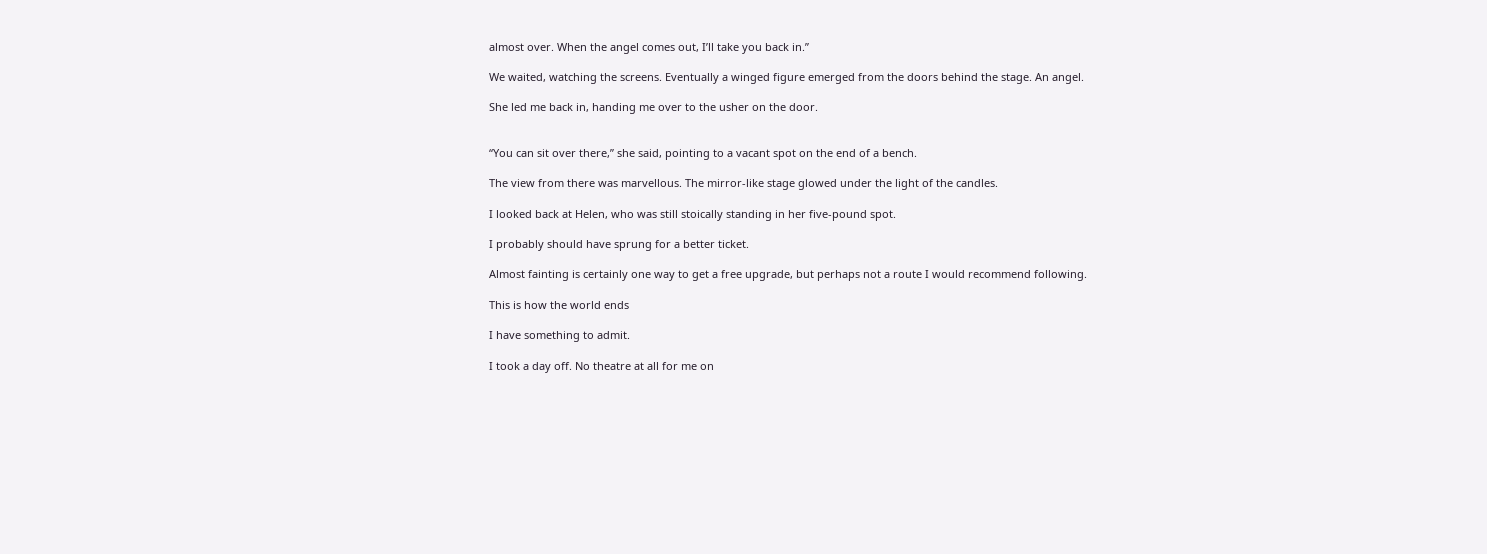almost over. When the angel comes out, I’ll take you back in.”

We waited, watching the screens. Eventually a winged figure emerged from the doors behind the stage. An angel.

She led me back in, handing me over to the usher on the door.


“You can sit over there,” she said, pointing to a vacant spot on the end of a bench.

The view from there was marvellous. The mirror-like stage glowed under the light of the candles.

I looked back at Helen, who was still stoically standing in her five-pound spot.

I probably should have sprung for a better ticket.

Almost fainting is certainly one way to get a free upgrade, but perhaps not a route I would recommend following.

This is how the world ends

I have something to admit.

I took a day off. No theatre at all for me on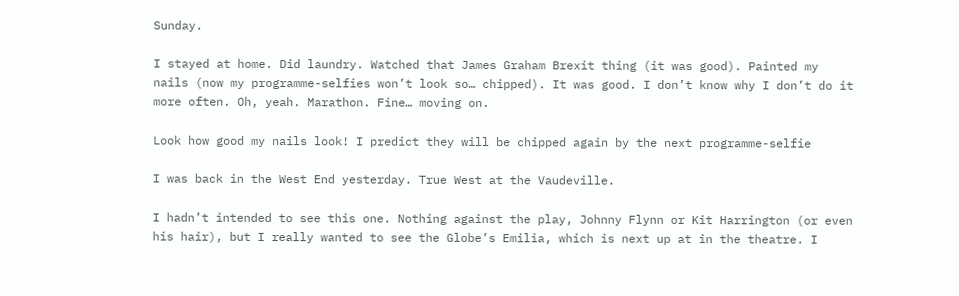Sunday.

I stayed at home. Did laundry. Watched that James Graham Brexit thing (it was good). Painted my nails (now my programme-selfies won’t look so… chipped). It was good. I don’t know why I don’t do it more often. Oh, yeah. Marathon. Fine… moving on.

Look how good my nails look! I predict they will be chipped again by the next programme-selfie

I was back in the West End yesterday. True West at the Vaudeville.

I hadn’t intended to see this one. Nothing against the play, Johnny Flynn or Kit Harrington (or even his hair), but I really wanted to see the Globe’s Emilia, which is next up at in the theatre. I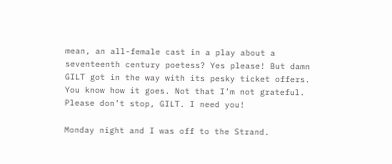mean, an all-female cast in a play about a seventeenth century poetess? Yes please! But damn GILT got in the way with its pesky ticket offers. You know how it goes. Not that I’m not grateful. Please don’t stop, GILT. I need you!

Monday night and I was off to the Strand.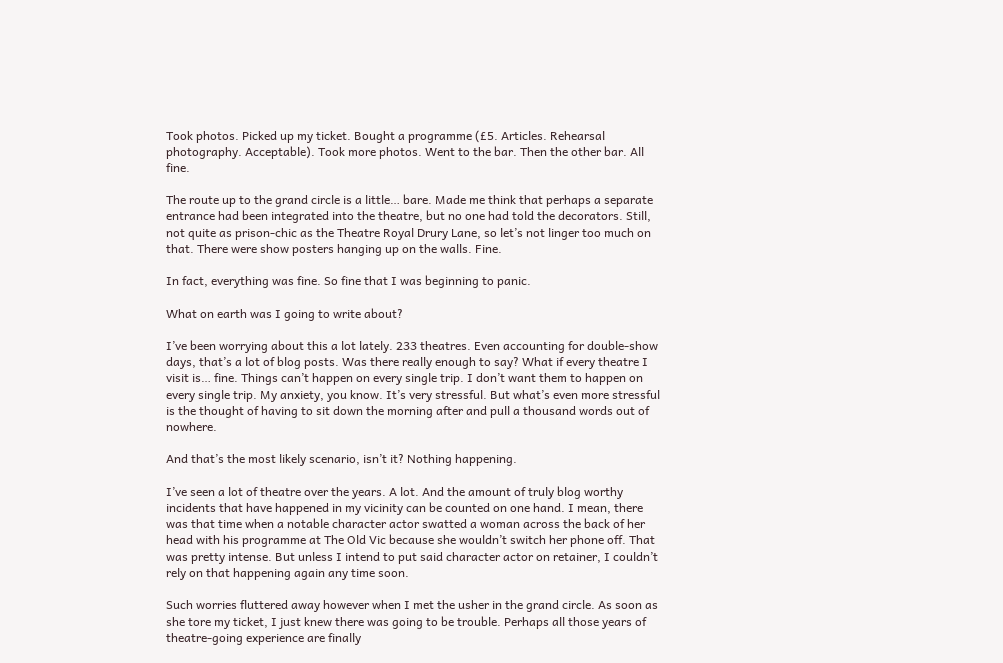Took photos. Picked up my ticket. Bought a programme (£5. Articles. Rehearsal photography. Acceptable). Took more photos. Went to the bar. Then the other bar. All fine.

The route up to the grand circle is a little… bare. Made me think that perhaps a separate entrance had been integrated into the theatre, but no one had told the decorators. Still, not quite as prison-chic as the Theatre Royal Drury Lane, so let’s not linger too much on that. There were show posters hanging up on the walls. Fine.

In fact, everything was fine. So fine that I was beginning to panic.

What on earth was I going to write about?

I’ve been worrying about this a lot lately. 233 theatres. Even accounting for double-show days, that’s a lot of blog posts. Was there really enough to say? What if every theatre I visit is… fine. Things can’t happen on every single trip. I don’t want them to happen on every single trip. My anxiety, you know. It’s very stressful. But what’s even more stressful is the thought of having to sit down the morning after and pull a thousand words out of nowhere.

And that’s the most likely scenario, isn’t it? Nothing happening.

I’ve seen a lot of theatre over the years. A lot. And the amount of truly blog worthy incidents that have happened in my vicinity can be counted on one hand. I mean, there was that time when a notable character actor swatted a woman across the back of her head with his programme at The Old Vic because she wouldn’t switch her phone off. That was pretty intense. But unless I intend to put said character actor on retainer, I couldn’t rely on that happening again any time soon.

Such worries fluttered away however when I met the usher in the grand circle. As soon as she tore my ticket, I just knew there was going to be trouble. Perhaps all those years of theatre-going experience are finally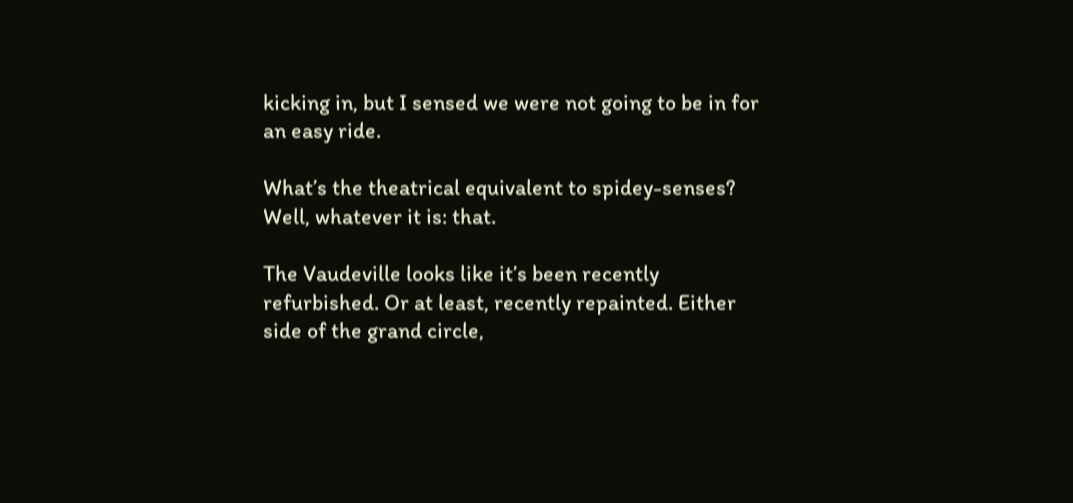kicking in, but I sensed we were not going to be in for an easy ride.

What’s the theatrical equivalent to spidey-senses? Well, whatever it is: that.

The Vaudeville looks like it’s been recently refurbished. Or at least, recently repainted. Either side of the grand circle,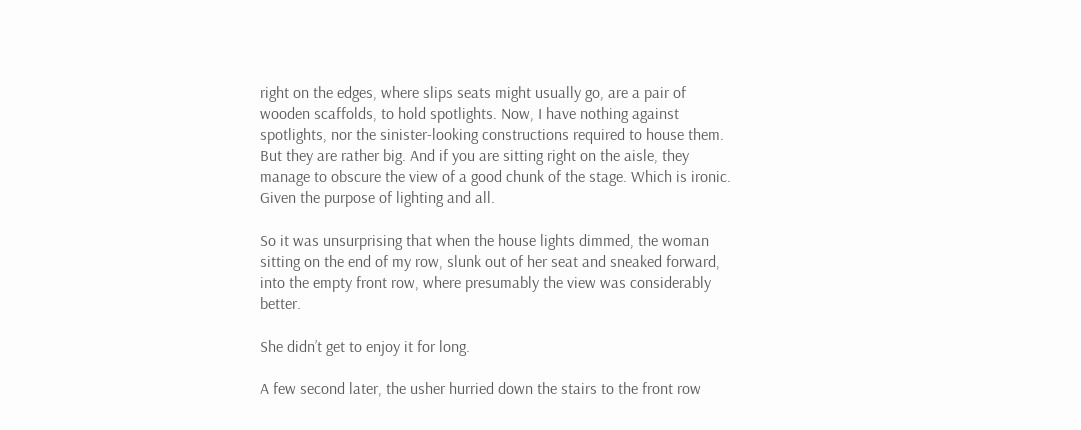right on the edges, where slips seats might usually go, are a pair of wooden scaffolds, to hold spotlights. Now, I have nothing against spotlights, nor the sinister-looking constructions required to house them. But they are rather big. And if you are sitting right on the aisle, they manage to obscure the view of a good chunk of the stage. Which is ironic. Given the purpose of lighting and all.

So it was unsurprising that when the house lights dimmed, the woman sitting on the end of my row, slunk out of her seat and sneaked forward, into the empty front row, where presumably the view was considerably better.

She didn’t get to enjoy it for long.

A few second later, the usher hurried down the stairs to the front row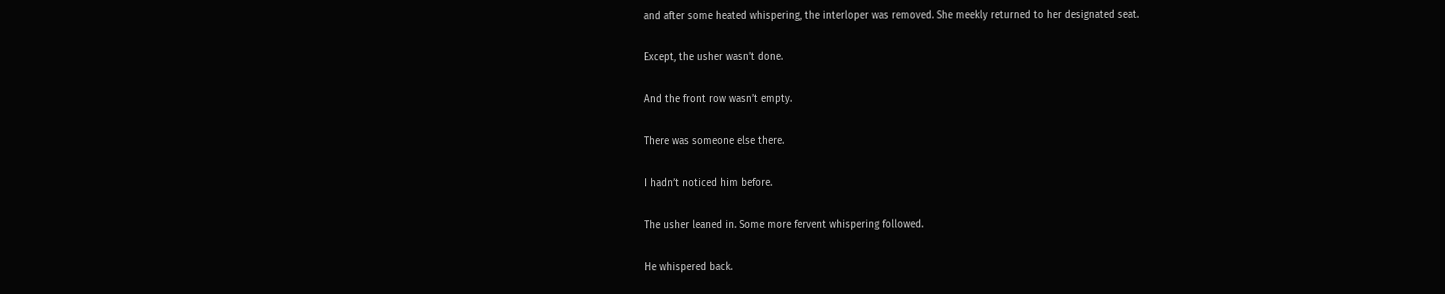and after some heated whispering, the interloper was removed. She meekly returned to her designated seat.

Except, the usher wasn’t done.

And the front row wasn’t empty.

There was someone else there.

I hadn’t noticed him before.

The usher leaned in. Some more fervent whispering followed.

He whispered back.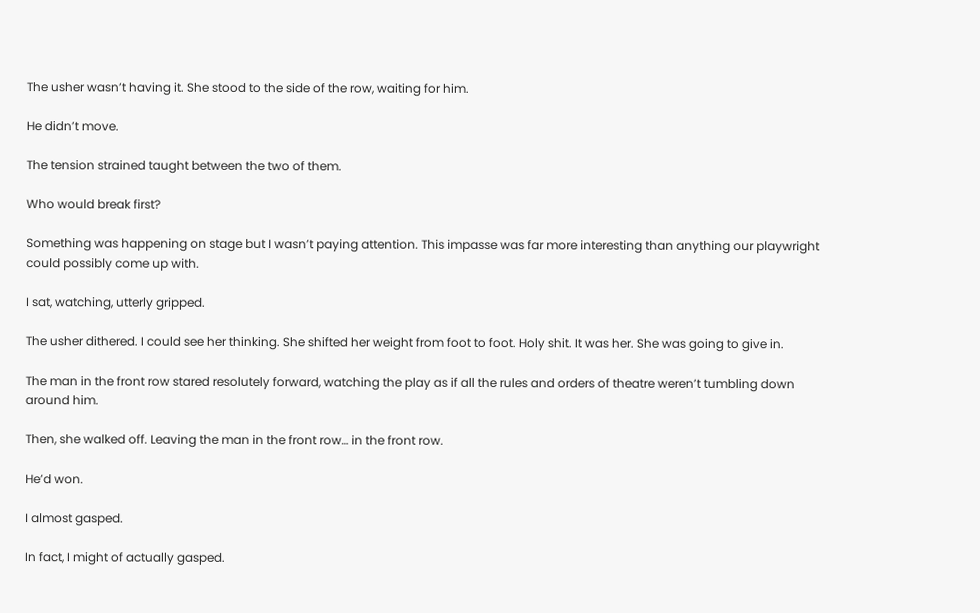The usher wasn’t having it. She stood to the side of the row, waiting for him.

He didn’t move.

The tension strained taught between the two of them.

Who would break first?

Something was happening on stage but I wasn’t paying attention. This impasse was far more interesting than anything our playwright could possibly come up with.

I sat, watching, utterly gripped.

The usher dithered. I could see her thinking. She shifted her weight from foot to foot. Holy shit. It was her. She was going to give in.

The man in the front row stared resolutely forward, watching the play as if all the rules and orders of theatre weren’t tumbling down around him.

Then, she walked off. Leaving the man in the front row… in the front row.

He’d won.

I almost gasped.

In fact, I might of actually gasped.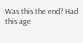Was this the end? Had this age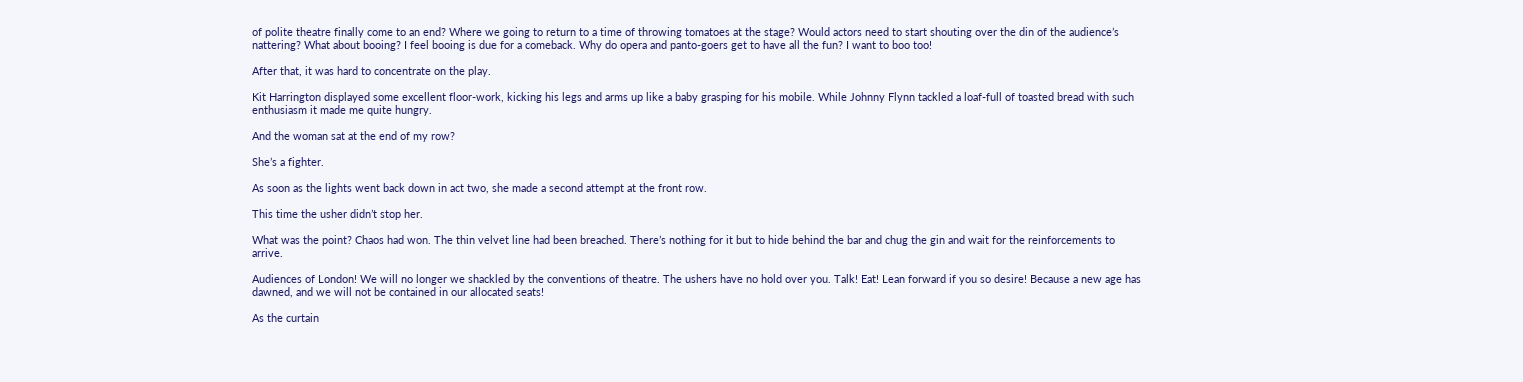of polite theatre finally come to an end? Where we going to return to a time of throwing tomatoes at the stage? Would actors need to start shouting over the din of the audience’s nattering? What about booing? I feel booing is due for a comeback. Why do opera and panto-goers get to have all the fun? I want to boo too!

After that, it was hard to concentrate on the play.

Kit Harrington displayed some excellent floor-work, kicking his legs and arms up like a baby grasping for his mobile. While Johnny Flynn tackled a loaf-full of toasted bread with such enthusiasm it made me quite hungry.

And the woman sat at the end of my row?

She’s a fighter.

As soon as the lights went back down in act two, she made a second attempt at the front row.

This time the usher didn’t stop her.

What was the point? Chaos had won. The thin velvet line had been breached. There’s nothing for it but to hide behind the bar and chug the gin and wait for the reinforcements to arrive.

Audiences of London! We will no longer we shackled by the conventions of theatre. The ushers have no hold over you. Talk! Eat! Lean forward if you so desire! Because a new age has dawned, and we will not be contained in our allocated seats!

As the curtain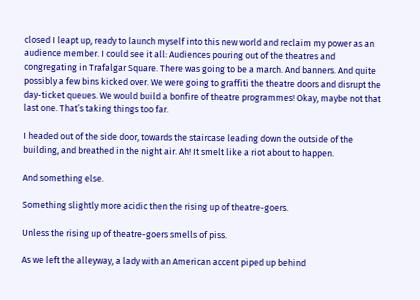closed I leapt up, ready to launch myself into this new world and reclaim my power as an audience member. I could see it all: Audiences pouring out of the theatres and congregating in Trafalgar Square. There was going to be a march. And banners. And quite possibly a few bins kicked over. We were going to graffiti the theatre doors and disrupt the day-ticket queues. We would build a bonfire of theatre programmes! Okay, maybe not that last one. That’s taking things too far.

I headed out of the side door, towards the staircase leading down the outside of the building, and breathed in the night air. Ah! It smelt like a riot about to happen.

And something else.

Something slightly more acidic then the rising up of theatre-goers.

Unless the rising up of theatre-goers smells of piss.

As we left the alleyway, a lady with an American accent piped up behind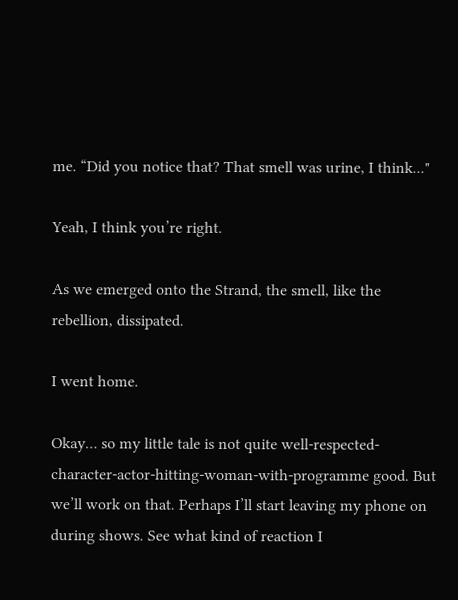me. “Did you notice that? That smell was urine, I think..."

Yeah, I think you’re right.

As we emerged onto the Strand, the smell, like the rebellion, dissipated.

I went home.

Okay… so my little tale is not quite well-respected-character-actor-hitting-woman-with-programme good. But we’ll work on that. Perhaps I’ll start leaving my phone on during shows. See what kind of reaction I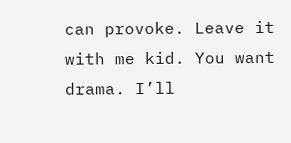can provoke. Leave it with me kid. You want drama. I’ll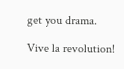get you drama.

Vive la revolution!